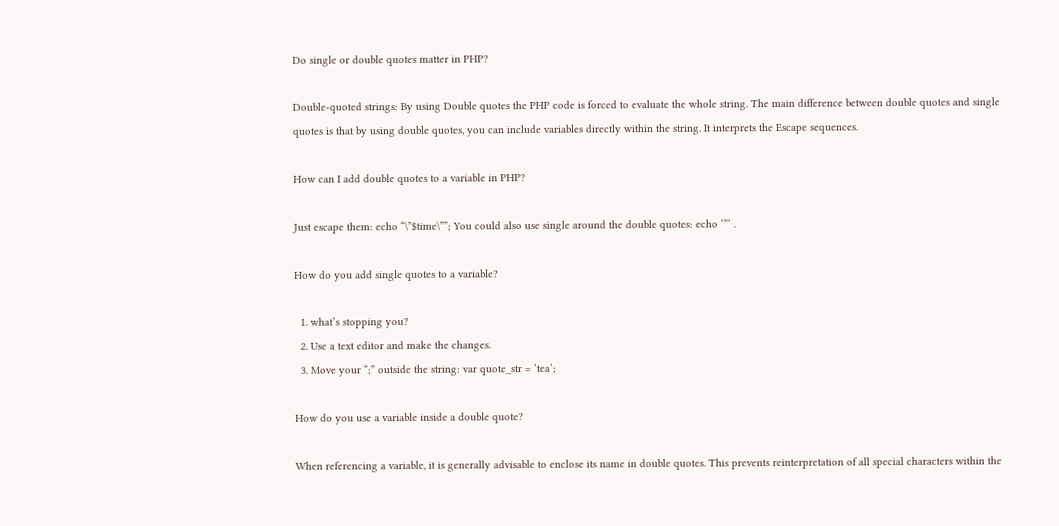Do single or double quotes matter in PHP?

Double-quoted strings: By using Double quotes the PHP code is forced to evaluate the whole string. The main difference between double quotes and single quotes is that by using double quotes, you can include variables directly within the string. It interprets the Escape sequences.

How can I add double quotes to a variable in PHP?

Just escape them: echo “\”$time\””; You could also use single around the double quotes: echo ‘”‘ .

How do you add single quotes to a variable?

  1. what’s stopping you?
  2. Use a text editor and make the changes.
  3. Move your “;” outside the string: var quote_str = ‘tea’;

How do you use a variable inside a double quote?

When referencing a variable, it is generally advisable to enclose its name in double quotes. This prevents reinterpretation of all special characters within the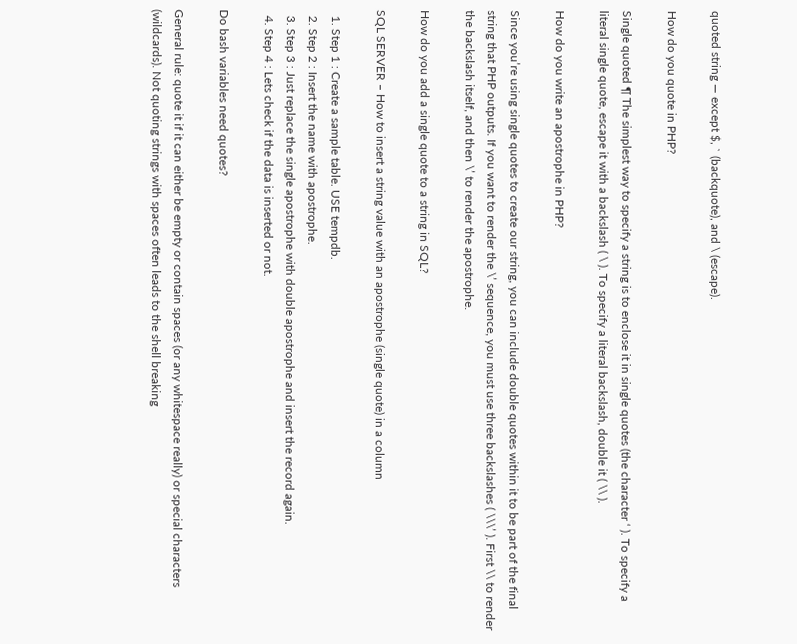quoted string — except $, ` (backquote), and \ (escape).

How do you quote in PHP?

Single quoted ¶ The simplest way to specify a string is to enclose it in single quotes (the character ‘ ). To specify a literal single quote, escape it with a backslash ( \ ). To specify a literal backslash, double it ( \\ ).

How do you write an apostrophe in PHP?

Since you’re using single quotes to create our string, you can include double quotes within it to be part of the final string that PHP outputs. If you want to render the \’ sequence, you must use three backslashes ( \\\’ ). First \\ to render the backslash itself, and then \’ to render the apostrophe.

How do you add a single quote to a string in SQL?

SQL SERVER – How to insert a string value with an apostrophe (single quote) in a column

  1. Step 1 : Create a sample table. USE tempdb.
  2. Step 2 : Insert the name with apostrophe.
  3. Step 3 : Just replace the single apostrophe with double apostrophe and insert the record again.
  4. Step 4 : Lets check if the data is inserted or not.

Do bash variables need quotes?

General rule: quote it if it can either be empty or contain spaces (or any whitespace really) or special characters (wildcards). Not quoting strings with spaces often leads to the shell breaking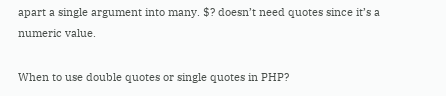apart a single argument into many. $? doesn’t need quotes since it’s a numeric value.

When to use double quotes or single quotes in PHP?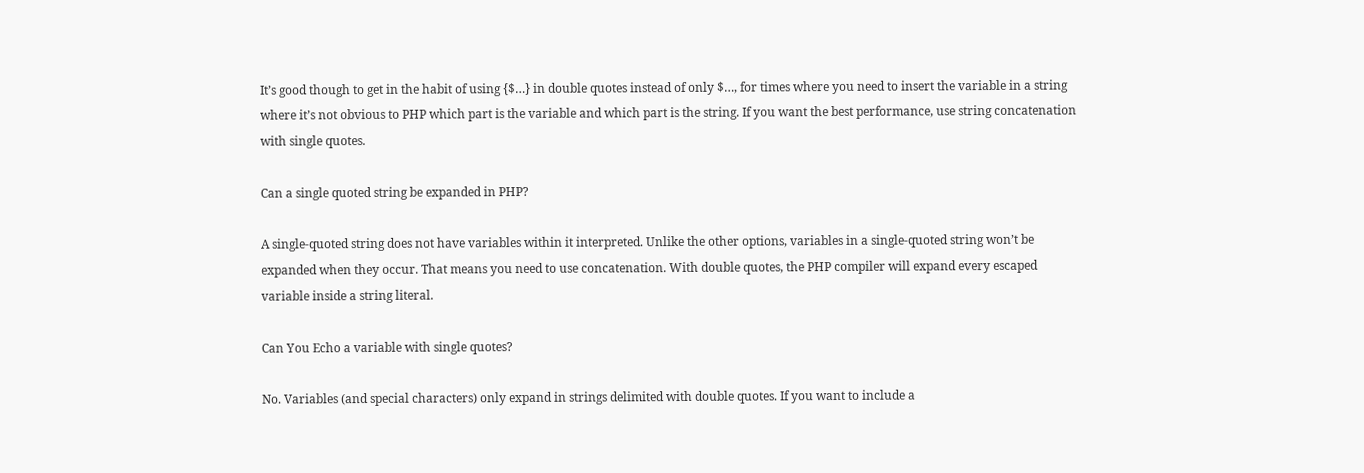It’s good though to get in the habit of using {$…} in double quotes instead of only $…, for times where you need to insert the variable in a string where it’s not obvious to PHP which part is the variable and which part is the string. If you want the best performance, use string concatenation with single quotes.

Can a single quoted string be expanded in PHP?

A single-quoted string does not have variables within it interpreted. Unlike the other options, variables in a single-quoted string won’t be expanded when they occur. That means you need to use concatenation. With double quotes, the PHP compiler will expand every escaped variable inside a string literal.

Can You Echo a variable with single quotes?

No. Variables (and special characters) only expand in strings delimited with double quotes. If you want to include a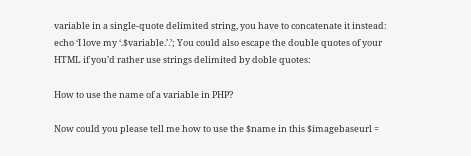variable in a single-quote delimited string, you have to concatenate it instead: echo ‘I love my ‘.$variable.’.’; You could also escape the double quotes of your HTML if you’d rather use strings delimited by doble quotes:

How to use the name of a variable in PHP?

Now could you please tell me how to use the $name in this $imagebaseurl =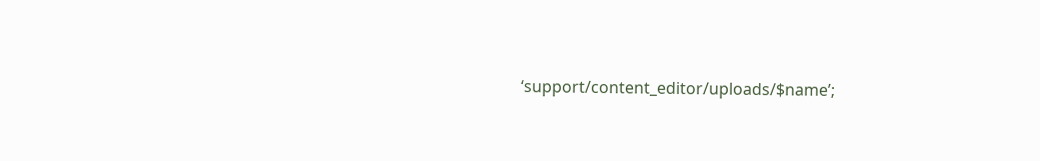‘support/content_editor/uploads/$name’;